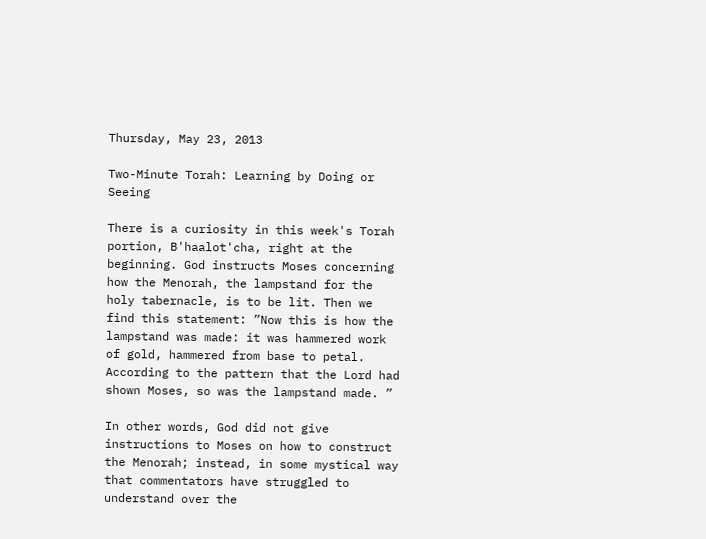Thursday, May 23, 2013

Two-Minute Torah: Learning by Doing or Seeing

There is a curiosity in this week's Torah portion, B'haalot'cha, right at the beginning. God instructs Moses concerning how the Menorah, the lampstand for the holy tabernacle, is to be lit. Then we find this statement: ”Now this is how the lampstand was made: it was hammered work of gold, hammered from base to petal. According to the pattern that the Lord had shown Moses, so was the lampstand made. ”

In other words, God did not give instructions to Moses on how to construct the Menorah; instead, in some mystical way that commentators have struggled to understand over the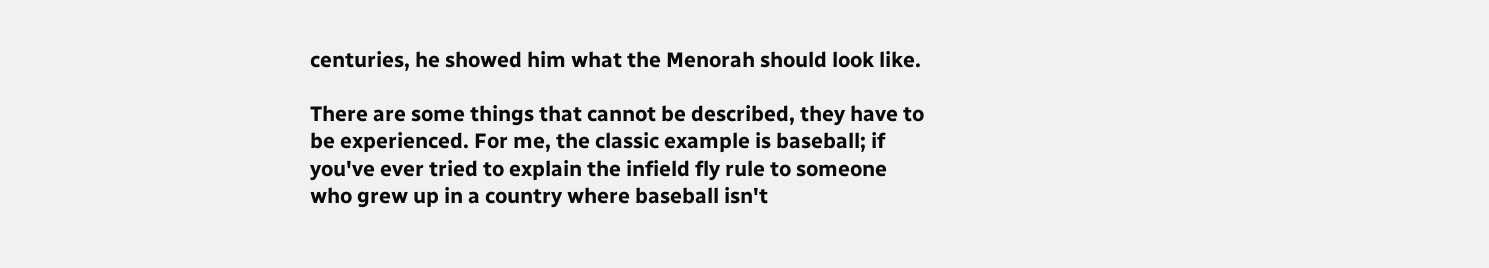centuries, he showed him what the Menorah should look like.

There are some things that cannot be described, they have to be experienced. For me, the classic example is baseball; if you've ever tried to explain the infield fly rule to someone who grew up in a country where baseball isn't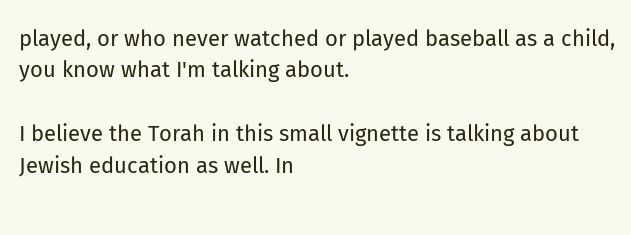played, or who never watched or played baseball as a child, you know what I'm talking about.

I believe the Torah in this small vignette is talking about Jewish education as well. In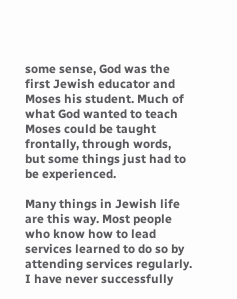some sense, God was the first Jewish educator and Moses his student. Much of what God wanted to teach Moses could be taught frontally, through words, but some things just had to be experienced.

Many things in Jewish life are this way. Most people who know how to lead services learned to do so by attending services regularly. I have never successfully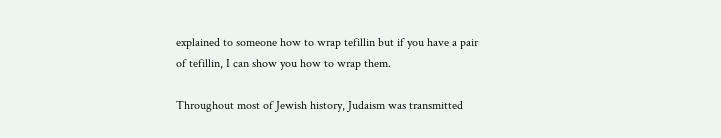explained to someone how to wrap tefillin but if you have a pair of tefillin, I can show you how to wrap them.

Throughout most of Jewish history, Judaism was transmitted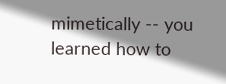mimetically -- you learned how to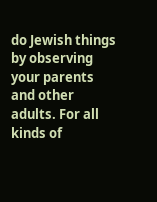do Jewish things by observing your parents and other adults. For all kinds of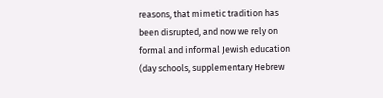reasons, that mimetic tradition has been disrupted, and now we rely on formal and informal Jewish education (day schools, supplementary Hebrew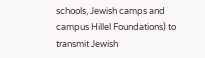schools, Jewish camps and campus Hillel Foundations) to transmit Jewish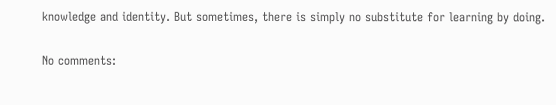knowledge and identity. But sometimes, there is simply no substitute for learning by doing.

No comments: